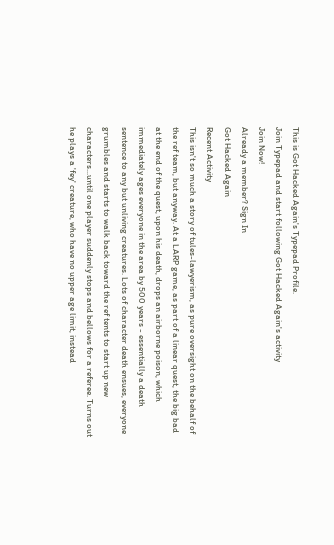This is Got Hacked Again's Typepad Profile.
Join Typepad and start following Got Hacked Again's activity
Join Now!
Already a member? Sign In
Got Hacked Again
Recent Activity
This isn't so much a story of tules-lawyerism, as pure oversight on the behalf of the ref team, but anyway. At a LARP game, as part of a linear quest, the big bad at the end of the quest, upon his death, drops an airborne poison, which immediately ages everyone in the area by 500 years - essentially a death sentence to any but unliving creatures. Lots of character death ensues, everyone grumbles and starts to walk back toward the ref tents to start up new characters...until one player suddenly stops and bellows for a referee. Turns out he plays a 'fey' creature, who have no upper age limit, instead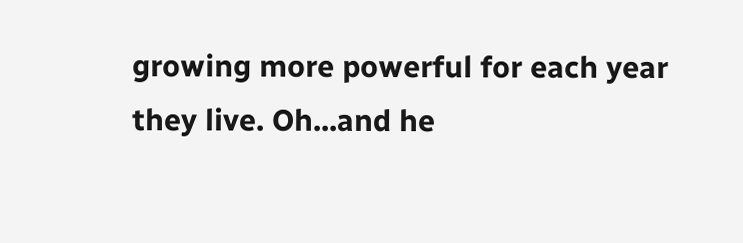growing more powerful for each year they live. Oh...and he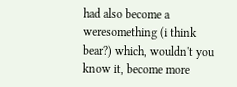had also become a weresomething (i think bear?) which, wouldn't you know it, become more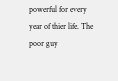powerful for every year of thier life. The poor guy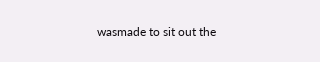wasmade to sit out the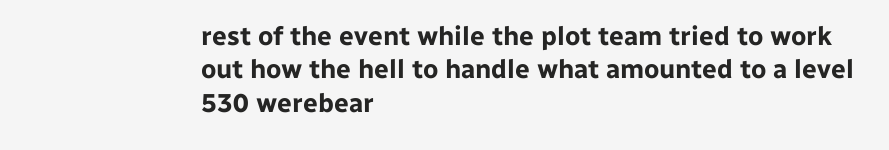rest of the event while the plot team tried to work out how the hell to handle what amounted to a level 530 werebear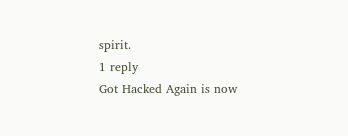spirit.
1 reply
Got Hacked Again is now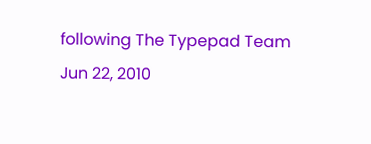following The Typepad Team
Jun 22, 2010